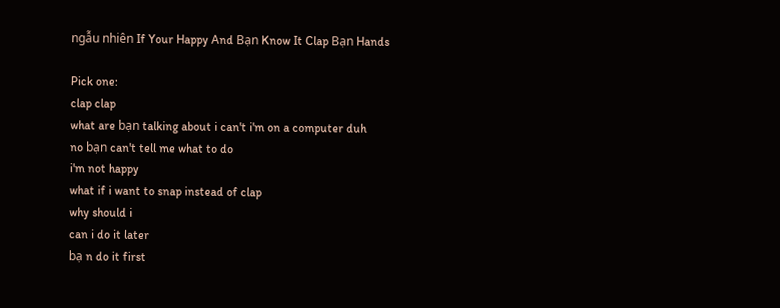ngẫu nhiên If Your Happy And Bạn Know It Clap Bạn Hands

Pick one:
clap clap
what are bạn talking about i can't i'm on a computer duh
no bạn can't tell me what to do
i'm not happy
what if i want to snap instead of clap
why should i
can i do it later
bạ n do it first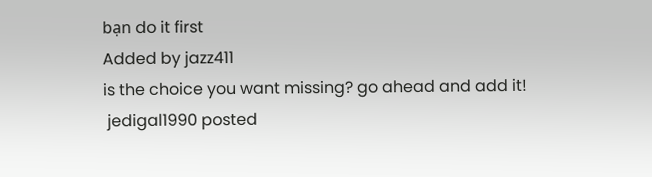bạn do it first
Added by jazz411
is the choice you want missing? go ahead and add it!
 jedigal1990 posted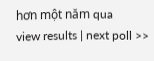hơn một năm qua
view results | next poll >>